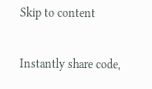Skip to content

Instantly share code,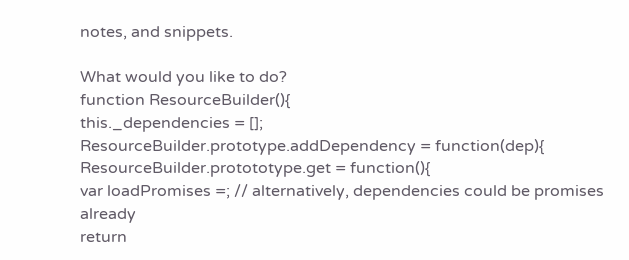notes, and snippets.

What would you like to do?
function ResourceBuilder(){
this._dependencies = [];
ResourceBuilder.prototype.addDependency = function(dep){
ResourceBuilder.protototype.get = function(){
var loadPromises =; // alternatively, dependencies could be promises already
return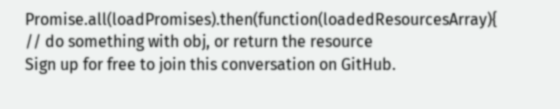Promise.all(loadPromises).then(function(loadedResourcesArray){
// do something with obj, or return the resource
Sign up for free to join this conversation on GitHub.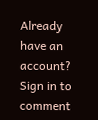Already have an account? Sign in to comment